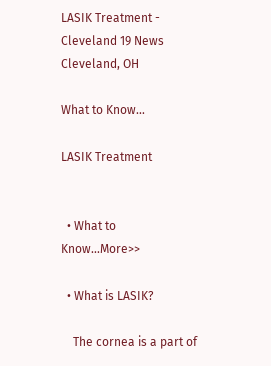LASIK Treatment - Cleveland 19 News Cleveland, OH

What to Know...

LASIK Treatment


  • What to Know...More>>

  • What is LASIK?

    The cornea is a part of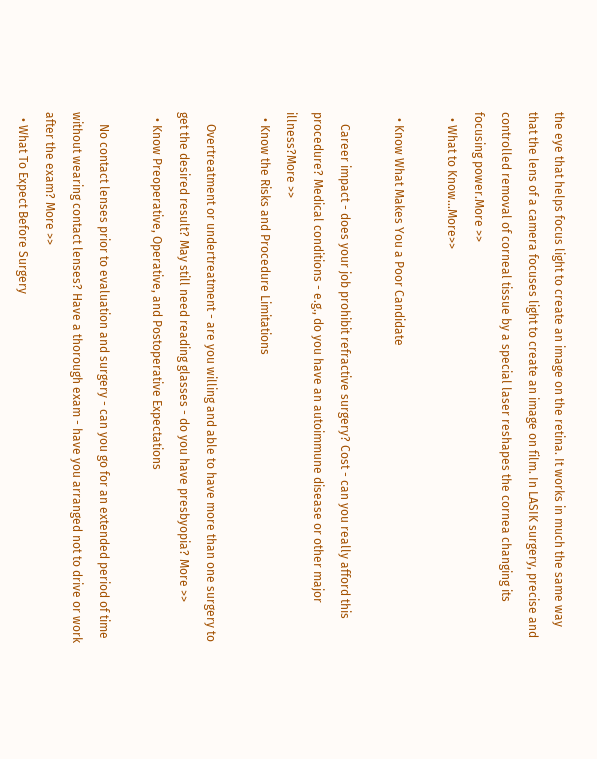the eye that helps focus light to create an image on the retina. It works in much the same way that the lens of a camera focuses light to create an image on film. In LASIK surgery, precise and controlled removal of corneal tissue by a special laser reshapes the cornea changing its focusing power.More >>
  • What to Know...More>>

  • Know What Makes You a Poor Candidate

    Career impact - does your job prohibit refractive surgery? Cost - can you really afford this procedure? Medical conditions - e.g., do you have an autoimmune disease or other major illness?More >>
  • Know the Risks and Procedure Limitations

    Overtreatment or undertreatment - are you willing and able to have more than one surgery to get the desired result? May still need reading glasses - do you have presbyopia? More >>
  • Know Preoperative, Operative, and Postoperative Expectations

    No contact lenses prior to evaluation and surgery - can you go for an extended period of time without wearing contact lenses? Have a thorough exam - have you arranged not to drive or work after the exam? More >>
  • What To Expect Before Surgery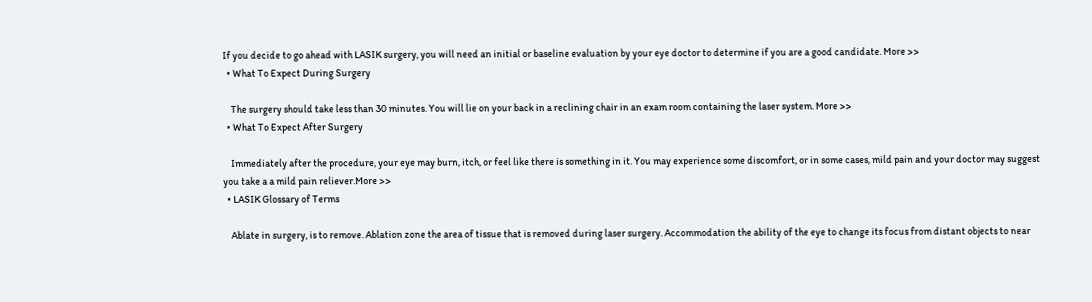If you decide to go ahead with LASIK surgery, you will need an initial or baseline evaluation by your eye doctor to determine if you are a good candidate. More >>
  • What To Expect During Surgery

    The surgery should take less than 30 minutes. You will lie on your back in a reclining chair in an exam room containing the laser system. More >>
  • What To Expect After Surgery

    Immediately after the procedure, your eye may burn, itch, or feel like there is something in it. You may experience some discomfort, or in some cases, mild pain and your doctor may suggest you take a a mild pain reliever.More >>
  • LASIK Glossary of Terms

    Ablate in surgery, is to remove. Ablation zone the area of tissue that is removed during laser surgery. Accommodation the ability of the eye to change its focus from distant objects to near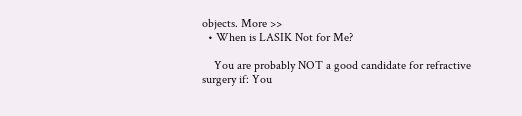objects. More >>
  • When is LASIK Not for Me?

    You are probably NOT a good candidate for refractive surgery if: You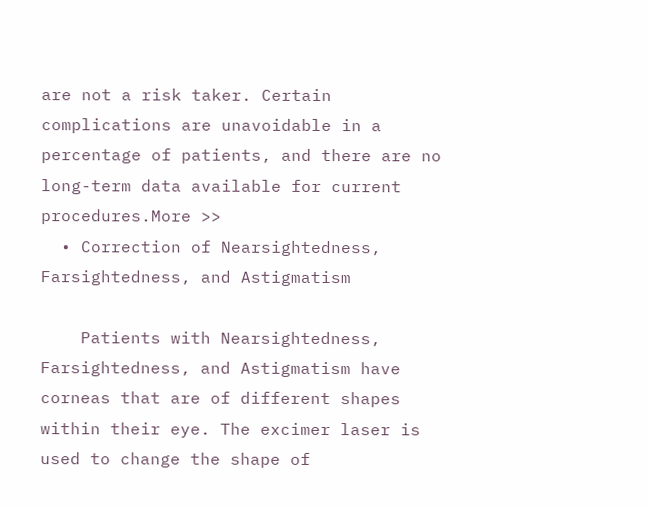are not a risk taker. Certain complications are unavoidable in a percentage of patients, and there are no long-term data available for current procedures.More >>
  • Correction of Nearsightedness, Farsightedness, and Astigmatism

    Patients with Nearsightedness, Farsightedness, and Astigmatism have corneas that are of different shapes within their eye. The excimer laser is used to change the shape of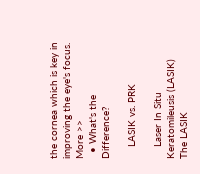the cornea which is key in improving the eye's focus. More >>
  • What's the Difference?

    LASIK vs. PRK

    Laser In Situ Keratomileusis (LASIK) The LASIK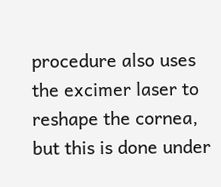procedure also uses the excimer laser to reshape the cornea, but this is done under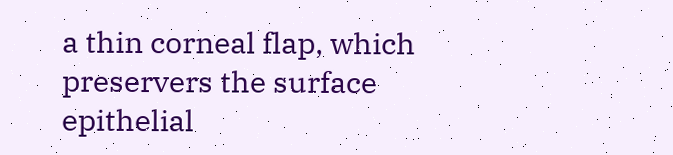a thin corneal flap, which preservers the surface epithelial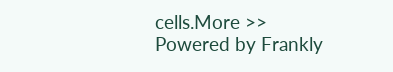cells.More >>
Powered by Frankly